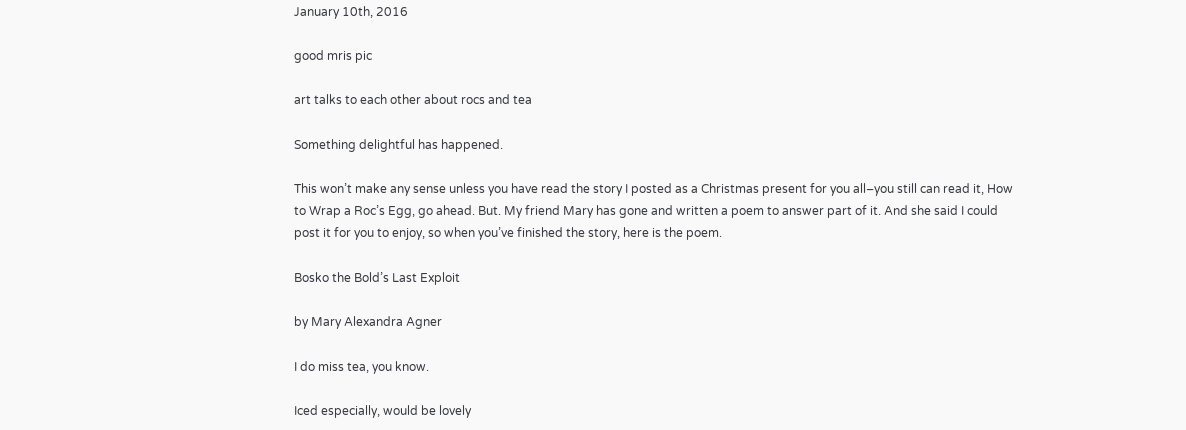January 10th, 2016

good mris pic

art talks to each other about rocs and tea

Something delightful has happened.

This won’t make any sense unless you have read the story I posted as a Christmas present for you all–you still can read it, How to Wrap a Roc’s Egg, go ahead. But. My friend Mary has gone and written a poem to answer part of it. And she said I could post it for you to enjoy, so when you’ve finished the story, here is the poem.

Bosko the Bold’s Last Exploit

by Mary Alexandra Agner

I do miss tea, you know.

Iced especially, would be lovely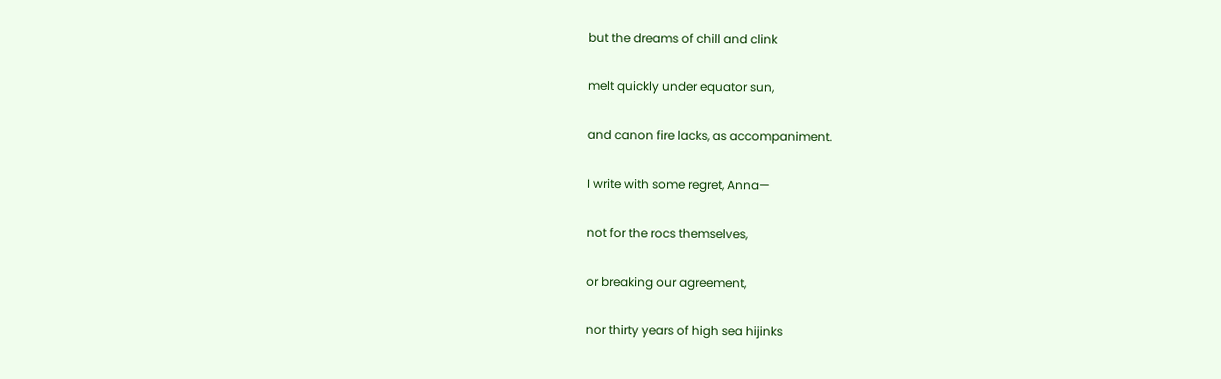but the dreams of chill and clink

melt quickly under equator sun,

and canon fire lacks, as accompaniment.

I write with some regret, Anna—

not for the rocs themselves,

or breaking our agreement,

nor thirty years of high sea hijinks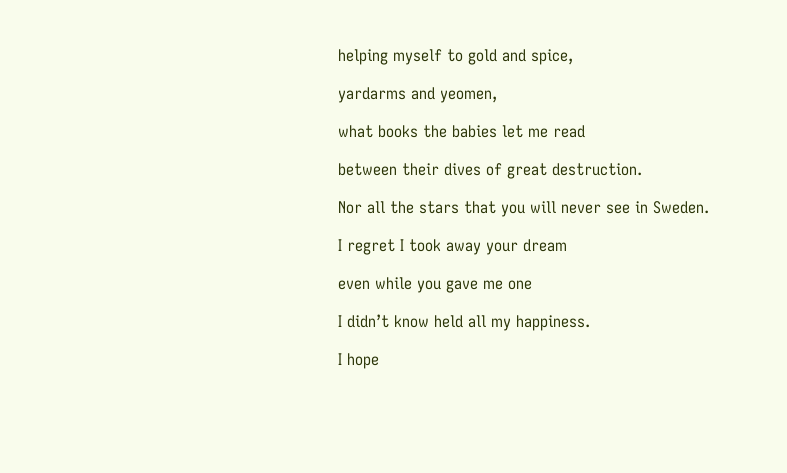helping myself to gold and spice,

yardarms and yeomen,

what books the babies let me read

between their dives of great destruction.

Nor all the stars that you will never see in Sweden.

I regret I took away your dream

even while you gave me one

I didn’t know held all my happiness.

I hope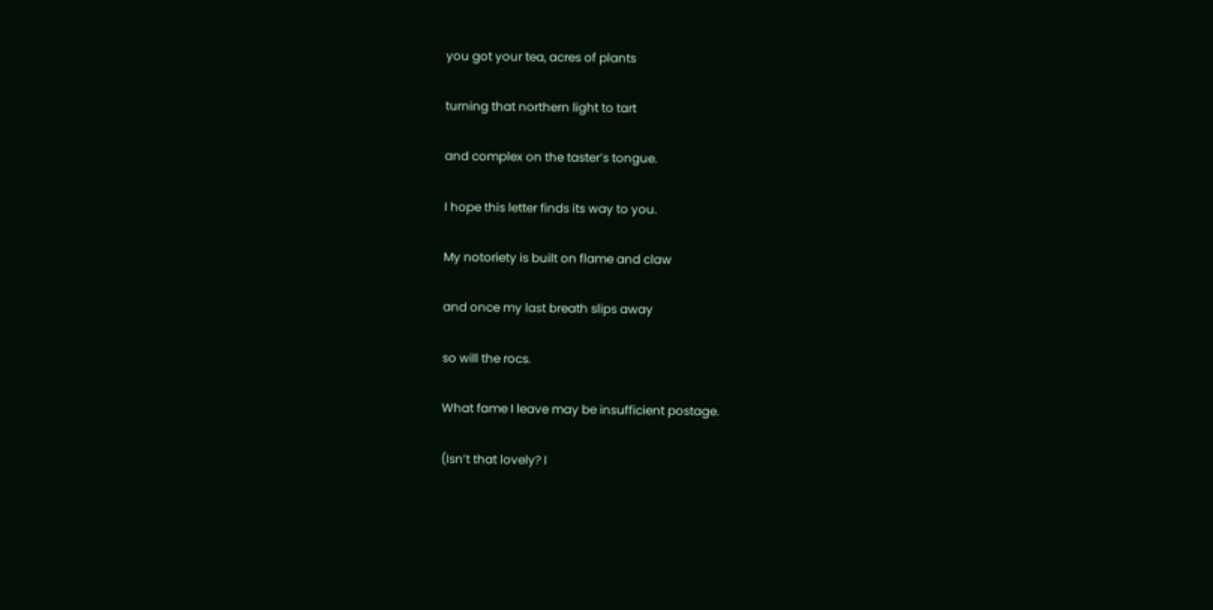you got your tea, acres of plants

turning that northern light to tart

and complex on the taster’s tongue.

I hope this letter finds its way to you.

My notoriety is built on flame and claw

and once my last breath slips away

so will the rocs.

What fame I leave may be insufficient postage.

(Isn’t that lovely? I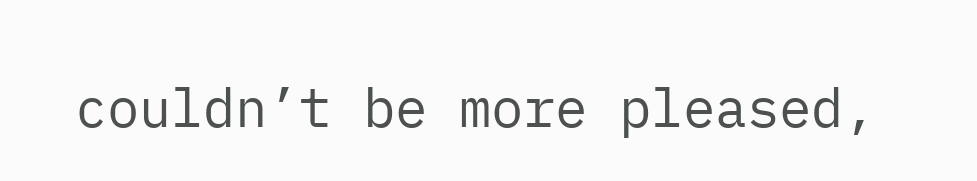couldn’t be more pleased,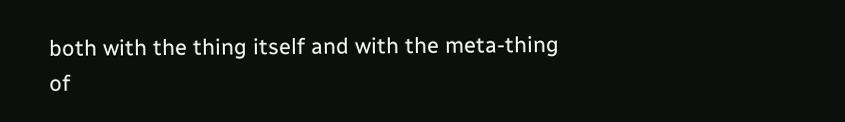both with the thing itself and with the meta-thing of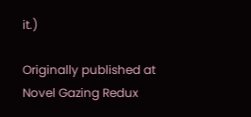it.)

Originally published at Novel Gazing Redux